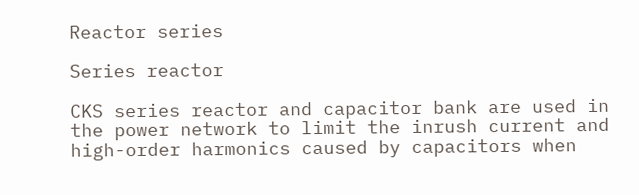Reactor series

Series reactor

CKS series reactor and capacitor bank are used in the power network to limit the inrush current and high-order harmonics caused by capacitors when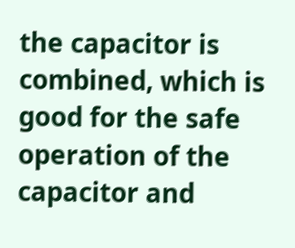the capacitor is combined, which is good for the safe operation of the capacitor and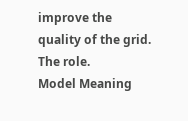improve the quality of the grid. The role.
Model Meaning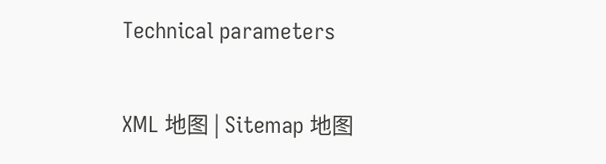Technical parameters

XML 地图 | Sitemap 地图